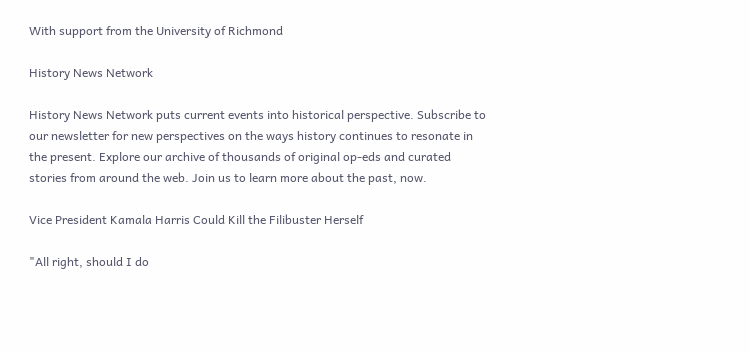With support from the University of Richmond

History News Network

History News Network puts current events into historical perspective. Subscribe to our newsletter for new perspectives on the ways history continues to resonate in the present. Explore our archive of thousands of original op-eds and curated stories from around the web. Join us to learn more about the past, now.

Vice President Kamala Harris Could Kill the Filibuster Herself

"All right, should I do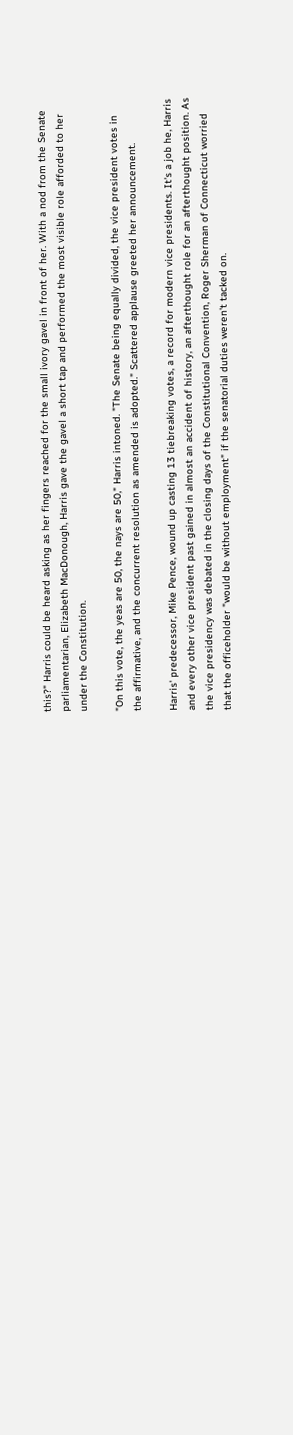this?" Harris could be heard asking as her fingers reached for the small ivory gavel in front of her. With a nod from the Senate parliamentarian, Elizabeth MacDonough, Harris gave the gavel a short tap and performed the most visible role afforded to her under the Constitution.

"On this vote, the yeas are 50, the nays are 50," Harris intoned. "The Senate being equally divided, the vice president votes in the affirmative, and the concurrent resolution as amended is adopted." Scattered applause greeted her announcement.

Harris' predecessor, Mike Pence, wound up casting 13 tiebreaking votes, a record for modern vice presidents. It's a job he, Harris and every other vice president past gained in almost an accident of history, an afterthought role for an afterthought position. As the vice presidency was debated in the closing days of the Constitutional Convention, Roger Sherman of Connecticut worried that the officeholder "would be without employment" if the senatorial duties weren't tacked on.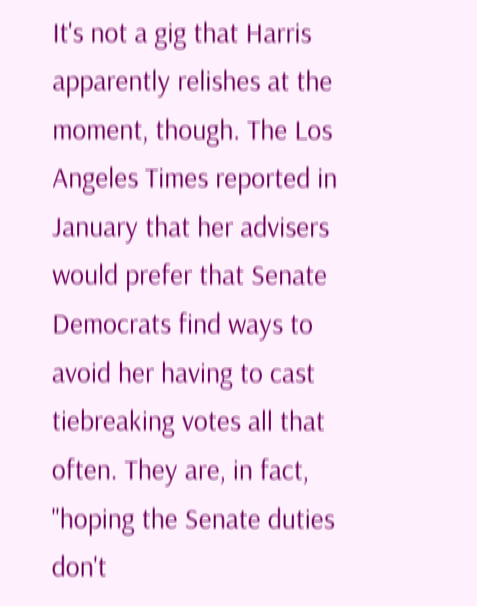It's not a gig that Harris apparently relishes at the moment, though. The Los Angeles Times reported in January that her advisers would prefer that Senate Democrats find ways to avoid her having to cast tiebreaking votes all that often. They are, in fact, "hoping the Senate duties don't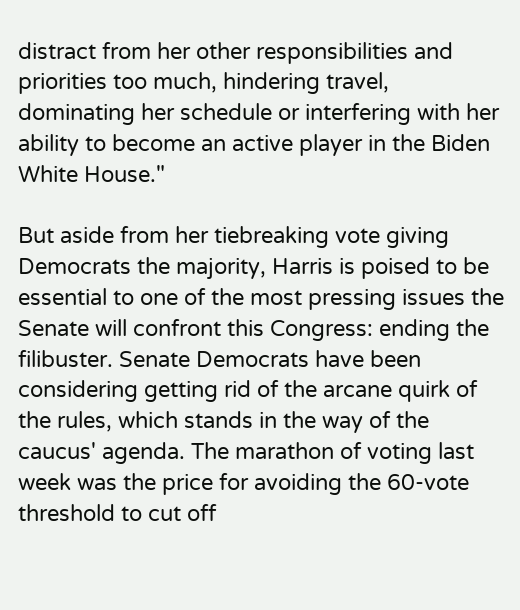distract from her other responsibilities and priorities too much, hindering travel, dominating her schedule or interfering with her ability to become an active player in the Biden White House."

But aside from her tiebreaking vote giving Democrats the majority, Harris is poised to be essential to one of the most pressing issues the Senate will confront this Congress: ending the filibuster. Senate Democrats have been considering getting rid of the arcane quirk of the rules, which stands in the way of the caucus' agenda. The marathon of voting last week was the price for avoiding the 60-vote threshold to cut off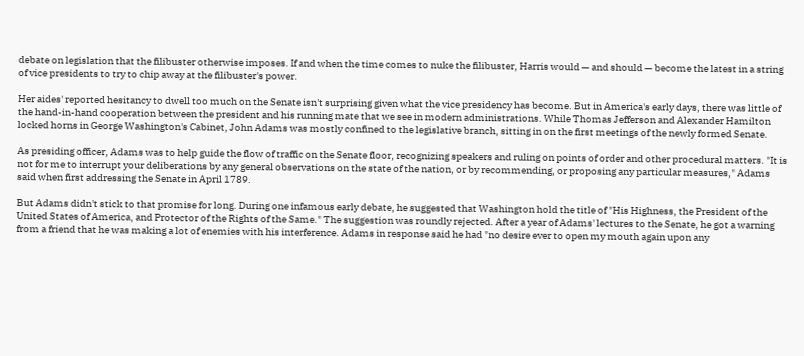debate on legislation that the filibuster otherwise imposes. If and when the time comes to nuke the filibuster, Harris would — and should — become the latest in a string of vice presidents to try to chip away at the filibuster's power.

Her aides' reported hesitancy to dwell too much on the Senate isn't surprising given what the vice presidency has become. But in America's early days, there was little of the hand-in-hand cooperation between the president and his running mate that we see in modern administrations. While Thomas Jefferson and Alexander Hamilton locked horns in George Washington's Cabinet, John Adams was mostly confined to the legislative branch, sitting in on the first meetings of the newly formed Senate.

As presiding officer, Adams was to help guide the flow of traffic on the Senate floor, recognizing speakers and ruling on points of order and other procedural matters. "It is not for me to interrupt your deliberations by any general observations on the state of the nation, or by recommending, or proposing any particular measures," Adams said when first addressing the Senate in April 1789.

But Adams didn't stick to that promise for long. During one infamous early debate, he suggested that Washington hold the title of "His Highness, the President of the United States of America, and Protector of the Rights of the Same." The suggestion was roundly rejected. After a year of Adams' lectures to the Senate, he got a warning from a friend that he was making a lot of enemies with his interference. Adams in response said he had "no desire ever to open my mouth again upon any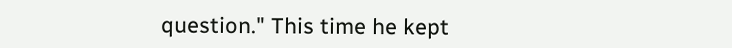question." This time he kept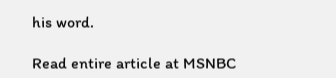his word.

Read entire article at MSNBC